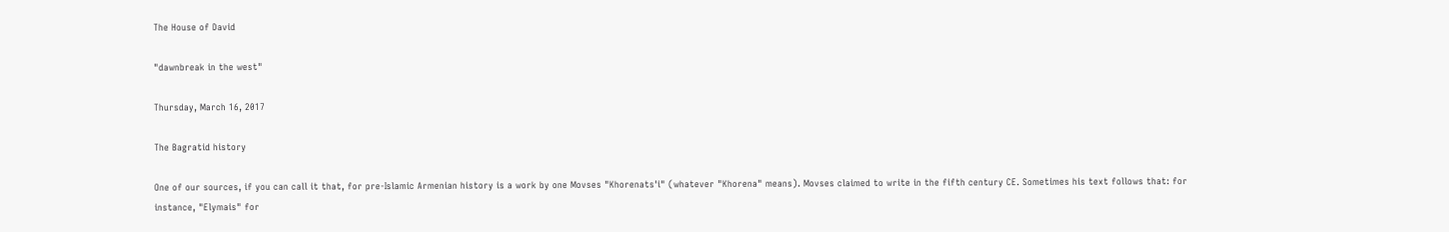The House of David

"dawnbreak in the west"

Thursday, March 16, 2017

The Bagratid history

One of our sources, if you can call it that, for pre-Islamic Armenian history is a work by one Movses "Khorenats'i" (whatever "Khorena" means). Movses claimed to write in the fifth century CE. Sometimes his text follows that: for instance, "Elymais" for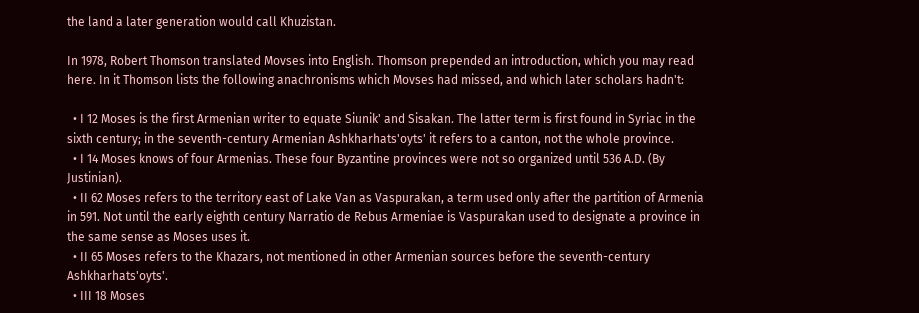the land a later generation would call Khuzistan.

In 1978, Robert Thomson translated Movses into English. Thomson prepended an introduction, which you may read here. In it Thomson lists the following anachronisms which Movses had missed, and which later scholars hadn't:

  • I 12 Moses is the first Armenian writer to equate Siunik' and Sisakan. The latter term is first found in Syriac in the sixth century; in the seventh-century Armenian Ashkharhats'oyts' it refers to a canton, not the whole province.
  • I 14 Moses knows of four Armenias. These four Byzantine provinces were not so organized until 536 A.D. (By Justinian).
  • II 62 Moses refers to the territory east of Lake Van as Vaspurakan, a term used only after the partition of Armenia in 591. Not until the early eighth century Narratio de Rebus Armeniae is Vaspurakan used to designate a province in the same sense as Moses uses it.
  • II 65 Moses refers to the Khazars, not mentioned in other Armenian sources before the seventh-century Ashkharhats'oyts'.
  • III 18 Moses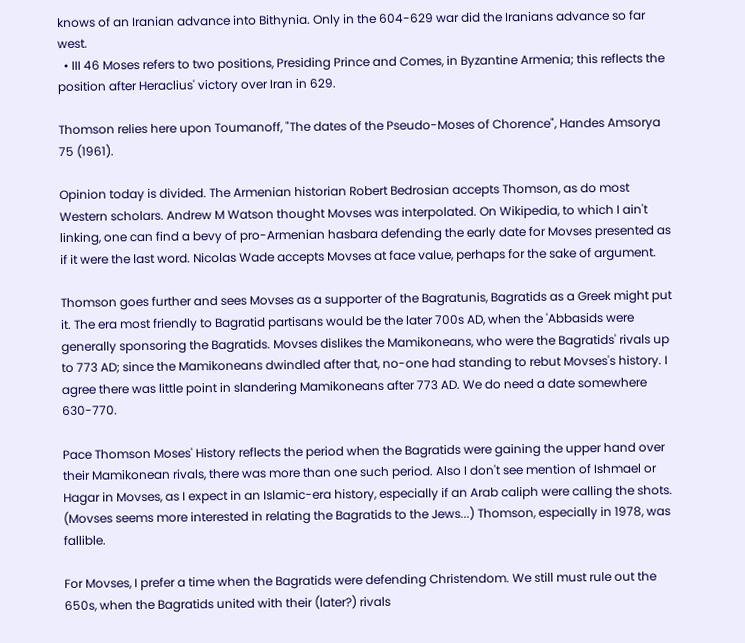knows of an Iranian advance into Bithynia. Only in the 604-629 war did the Iranians advance so far west.
  • III 46 Moses refers to two positions, Presiding Prince and Comes, in Byzantine Armenia; this reflects the position after Heraclius' victory over Iran in 629.

Thomson relies here upon Toumanoff, "The dates of the Pseudo-Moses of Chorence", Handes Amsorya 75 (1961).

Opinion today is divided. The Armenian historian Robert Bedrosian accepts Thomson, as do most Western scholars. Andrew M Watson thought Movses was interpolated. On Wikipedia, to which I ain't linking, one can find a bevy of pro-Armenian hasbara defending the early date for Movses presented as if it were the last word. Nicolas Wade accepts Movses at face value, perhaps for the sake of argument.

Thomson goes further and sees Movses as a supporter of the Bagratunis, Bagratids as a Greek might put it. The era most friendly to Bagratid partisans would be the later 700s AD, when the 'Abbasids were generally sponsoring the Bagratids. Movses dislikes the Mamikoneans, who were the Bagratids' rivals up to 773 AD; since the Mamikoneans dwindled after that, no-one had standing to rebut Movses's history. I agree there was little point in slandering Mamikoneans after 773 AD. We do need a date somewhere 630-770.

Pace Thomson Moses' History reflects the period when the Bagratids were gaining the upper hand over their Mamikonean rivals, there was more than one such period. Also I don't see mention of Ishmael or Hagar in Movses, as I expect in an Islamic-era history, especially if an Arab caliph were calling the shots. (Movses seems more interested in relating the Bagratids to the Jews...) Thomson, especially in 1978, was fallible.

For Movses, I prefer a time when the Bagratids were defending Christendom. We still must rule out the 650s, when the Bagratids united with their (later?) rivals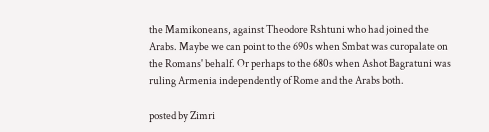the Mamikoneans, against Theodore Rshtuni who had joined the Arabs. Maybe we can point to the 690s when Smbat was curopalate on the Romans' behalf. Or perhaps to the 680s when Ashot Bagratuni was ruling Armenia independently of Rome and the Arabs both.

posted by Zimri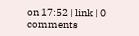on 17:52 | link | 0 comments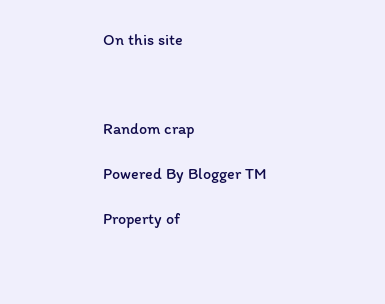On this site



Random crap

Powered By Blogger TM

Property of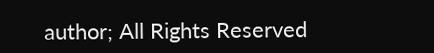author; All Rights Reserved